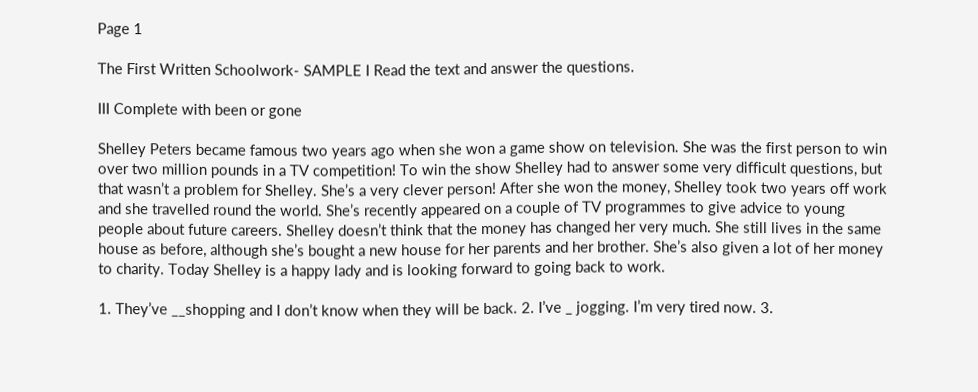Page 1

The First Written Schoolwork- SAMPLE I Read the text and answer the questions.

III Complete with been or gone

Shelley Peters became famous two years ago when she won a game show on television. She was the first person to win over two million pounds in a TV competition! To win the show Shelley had to answer some very difficult questions, but that wasn’t a problem for Shelley. She’s a very clever person! After she won the money, Shelley took two years off work and she travelled round the world. She’s recently appeared on a couple of TV programmes to give advice to young people about future careers. Shelley doesn’t think that the money has changed her very much. She still lives in the same house as before, although she’s bought a new house for her parents and her brother. She’s also given a lot of her money to charity. Today Shelley is a happy lady and is looking forward to going back to work.

1. They’ve __shopping and I don’t know when they will be back. 2. I’ve _ jogging. I’m very tired now. 3.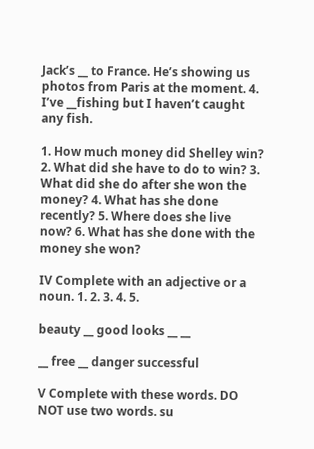Jack’s __ to France. He’s showing us photos from Paris at the moment. 4. I’ve __fishing but I haven’t caught any fish.

1. How much money did Shelley win? 2. What did she have to do to win? 3. What did she do after she won the money? 4. What has she done recently? 5. Where does she live now? 6. What has she done with the money she won?

IV Complete with an adjective or a noun. 1. 2. 3. 4. 5.

beauty __ good looks __ __

__ free __ danger successful

V Complete with these words. DO NOT use two words. su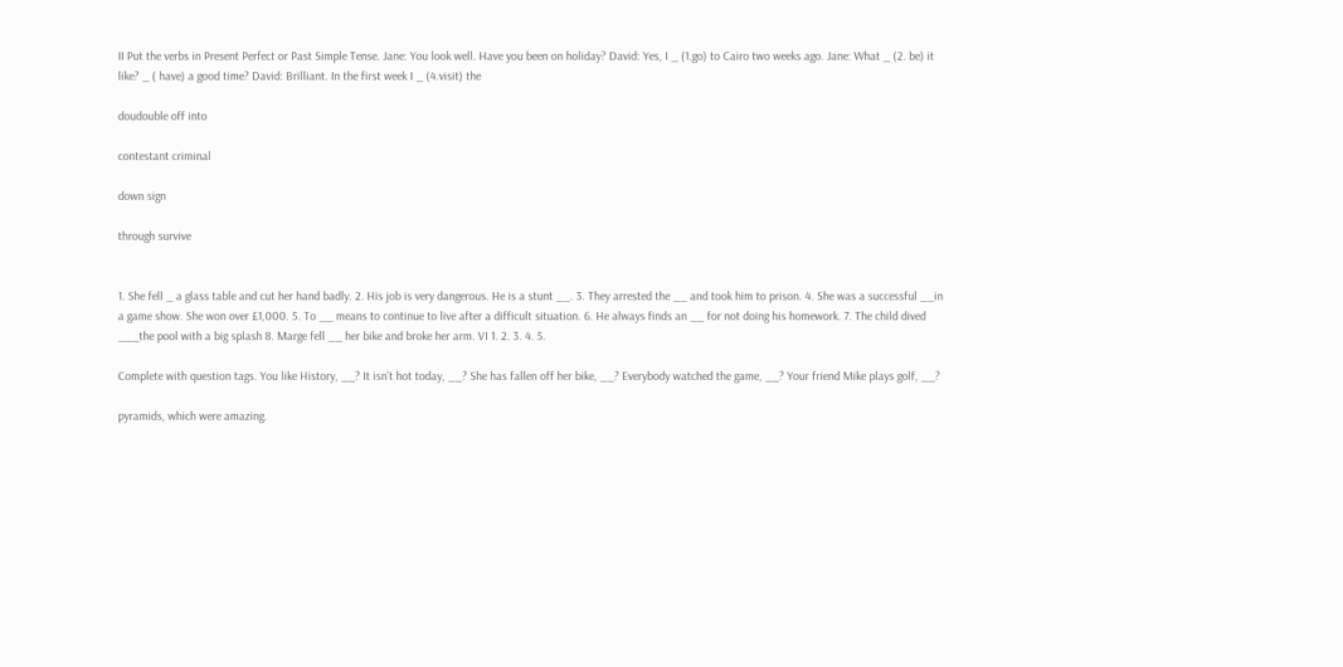II Put the verbs in Present Perfect or Past Simple Tense. Jane: You look well. Have you been on holiday? David: Yes, I _ (1.go) to Cairo two weeks ago. Jane: What _ (2. be) it like? _ ( have) a good time? David: Brilliant. In the first week I _ (4.visit) the

doudouble off into

contestant criminal

down sign

through survive


1. She fell _ a glass table and cut her hand badly. 2. His job is very dangerous. He is a stunt __. 3. They arrested the __ and took him to prison. 4. She was a successful __in a game show. She won over £1,000. 5. To __ means to continue to live after a difficult situation. 6. He always finds an __ for not doing his homework. 7. The child dived ___the pool with a big splash 8. Marge fell __ her bike and broke her arm. VI 1. 2. 3. 4. 5.

Complete with question tags. You like History, __? It isn’t hot today, __? She has fallen off her bike, __? Everybody watched the game, __? Your friend Mike plays golf, __?

pyramids, which were amazing.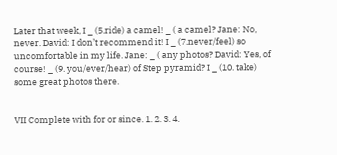Later that week, I _ (5.ride) a camel! _ ( a camel? Jane: No, never. David: I don’t recommend it! I _ (7.never/feel) so uncomfortable in my life. Jane: _ ( any photos? David: Yes, of course! _ (9. you/ever/hear) of Step pyramid? I _ (10. take) some great photos there.


VII Complete with for or since. 1. 2. 3. 4.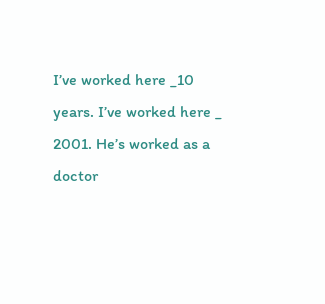I’ve worked here _10 years. I’ve worked here _ 2001. He’s worked as a doctor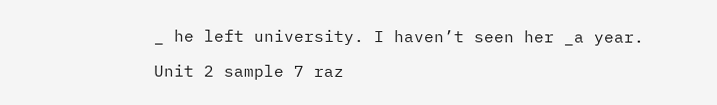_ he left university. I haven’t seen her _a year.

Unit 2 sample 7 raz